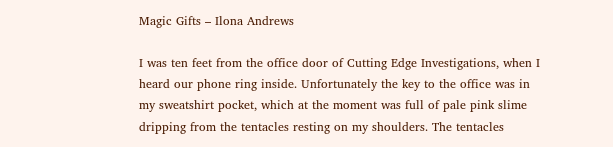Magic Gifts – Ilona Andrews

I was ten feet from the office door of Cutting Edge Investigations, when I heard our phone ring inside. Unfortunately the key to the office was in my sweatshirt pocket, which at the moment was full of pale pink slime dripping from the tentacles resting on my shoulders. The tentacles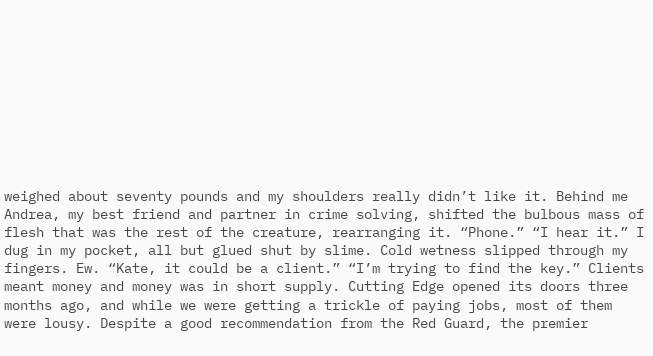weighed about seventy pounds and my shoulders really didn’t like it. Behind me Andrea, my best friend and partner in crime solving, shifted the bulbous mass of flesh that was the rest of the creature, rearranging it. “Phone.” “I hear it.” I dug in my pocket, all but glued shut by slime. Cold wetness slipped through my fingers. Ew. “Kate, it could be a client.” “I’m trying to find the key.” Clients meant money and money was in short supply. Cutting Edge opened its doors three months ago, and while we were getting a trickle of paying jobs, most of them were lousy. Despite a good recommendation from the Red Guard, the premier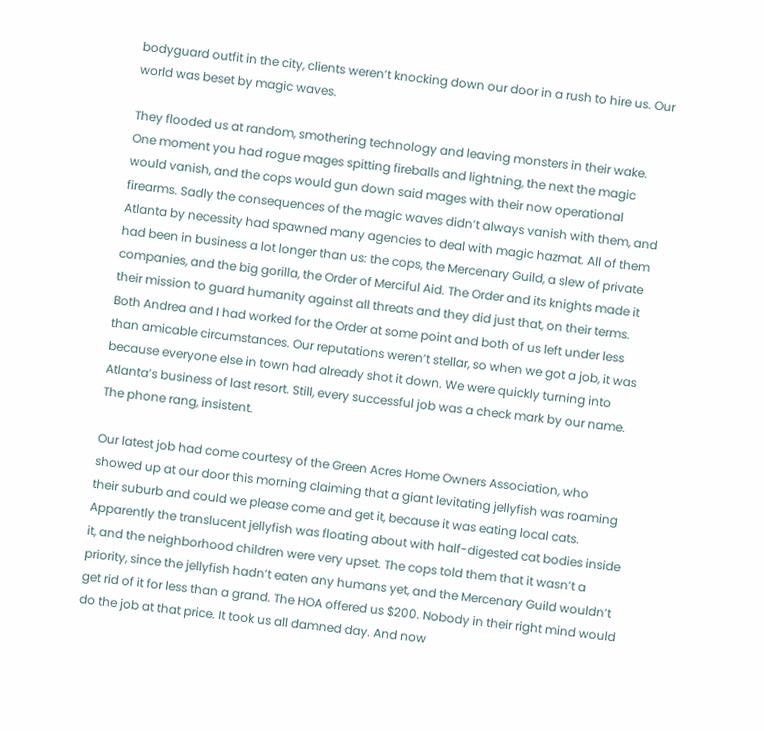bodyguard outfit in the city, clients weren’t knocking down our door in a rush to hire us. Our world was beset by magic waves.

They flooded us at random, smothering technology and leaving monsters in their wake. One moment you had rogue mages spitting fireballs and lightning, the next the magic would vanish, and the cops would gun down said mages with their now operational firearms. Sadly the consequences of the magic waves didn’t always vanish with them, and Atlanta by necessity had spawned many agencies to deal with magic hazmat. All of them had been in business a lot longer than us: the cops, the Mercenary Guild, a slew of private companies, and the big gorilla, the Order of Merciful Aid. The Order and its knights made it their mission to guard humanity against all threats and they did just that, on their terms. Both Andrea and I had worked for the Order at some point and both of us left under less than amicable circumstances. Our reputations weren’t stellar, so when we got a job, it was because everyone else in town had already shot it down. We were quickly turning into Atlanta’s business of last resort. Still, every successful job was a check mark by our name. The phone rang, insistent.

Our latest job had come courtesy of the Green Acres Home Owners Association, who showed up at our door this morning claiming that a giant levitating jellyfish was roaming their suburb and could we please come and get it, because it was eating local cats. Apparently the translucent jellyfish was floating about with half-digested cat bodies inside it, and the neighborhood children were very upset. The cops told them that it wasn’t a priority, since the jellyfish hadn’t eaten any humans yet, and the Mercenary Guild wouldn’t get rid of it for less than a grand. The HOA offered us $200. Nobody in their right mind would do the job at that price. It took us all damned day. And now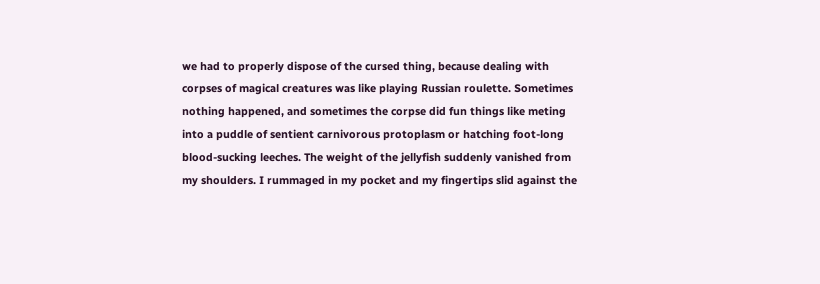we had to properly dispose of the cursed thing, because dealing with corpses of magical creatures was like playing Russian roulette. Sometimes nothing happened, and sometimes the corpse did fun things like meting into a puddle of sentient carnivorous protoplasm or hatching foot-long blood-sucking leeches. The weight of the jellyfish suddenly vanished from my shoulders. I rummaged in my pocket and my fingertips slid against the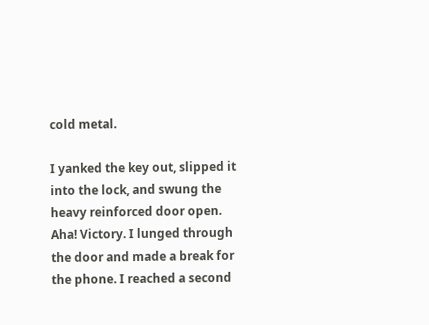cold metal.

I yanked the key out, slipped it into the lock, and swung the heavy reinforced door open. Aha! Victory. I lunged through the door and made a break for the phone. I reached a second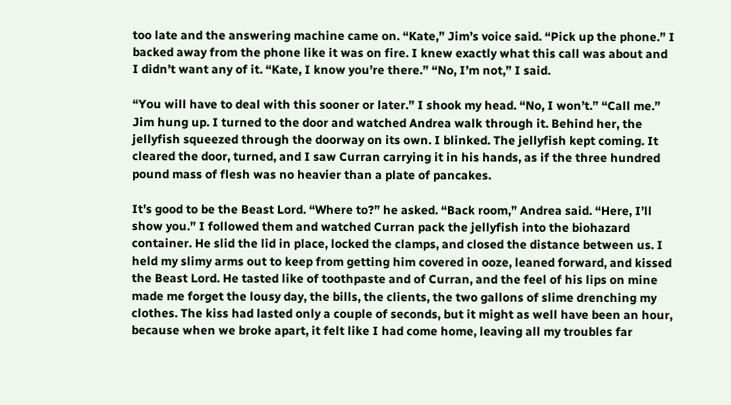too late and the answering machine came on. “Kate,” Jim’s voice said. “Pick up the phone.” I backed away from the phone like it was on fire. I knew exactly what this call was about and I didn’t want any of it. “Kate, I know you’re there.” “No, I’m not,” I said.

“You will have to deal with this sooner or later.” I shook my head. “No, I won’t.” “Call me.” Jim hung up. I turned to the door and watched Andrea walk through it. Behind her, the jellyfish squeezed through the doorway on its own. I blinked. The jellyfish kept coming. It cleared the door, turned, and I saw Curran carrying it in his hands, as if the three hundred pound mass of flesh was no heavier than a plate of pancakes.

It’s good to be the Beast Lord. “Where to?” he asked. “Back room,” Andrea said. “Here, I’ll show you.” I followed them and watched Curran pack the jellyfish into the biohazard container. He slid the lid in place, locked the clamps, and closed the distance between us. I held my slimy arms out to keep from getting him covered in ooze, leaned forward, and kissed the Beast Lord. He tasted like of toothpaste and of Curran, and the feel of his lips on mine made me forget the lousy day, the bills, the clients, the two gallons of slime drenching my clothes. The kiss had lasted only a couple of seconds, but it might as well have been an hour, because when we broke apart, it felt like I had come home, leaving all my troubles far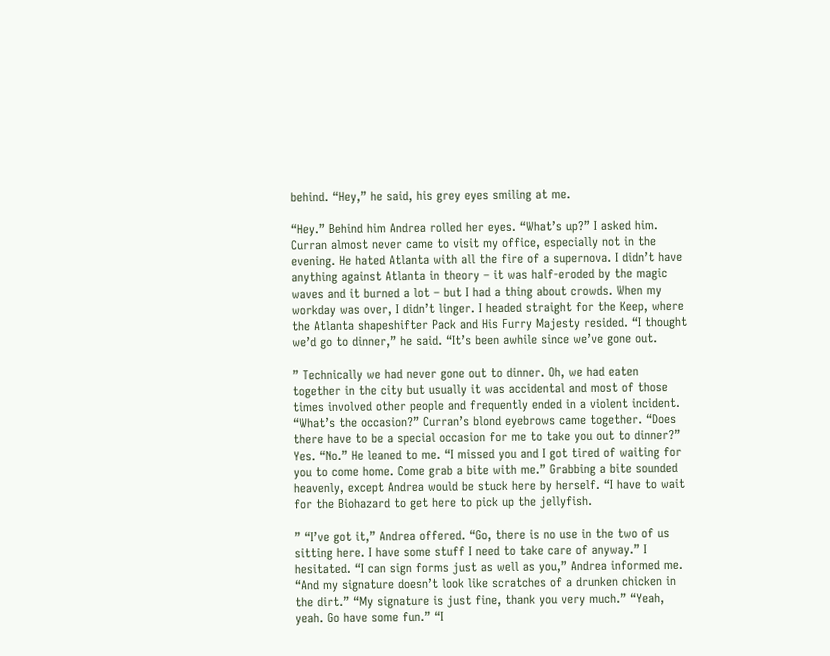behind. “Hey,” he said, his grey eyes smiling at me.

“Hey.” Behind him Andrea rolled her eyes. “What’s up?” I asked him. Curran almost never came to visit my office, especially not in the evening. He hated Atlanta with all the fire of a supernova. I didn’t have anything against Atlanta in theory – it was half-eroded by the magic waves and it burned a lot – but I had a thing about crowds. When my workday was over, I didn’t linger. I headed straight for the Keep, where the Atlanta shapeshifter Pack and His Furry Majesty resided. “I thought we’d go to dinner,” he said. “It’s been awhile since we’ve gone out.

” Technically we had never gone out to dinner. Oh, we had eaten together in the city but usually it was accidental and most of those times involved other people and frequently ended in a violent incident. “What’s the occasion?” Curran’s blond eyebrows came together. “Does there have to be a special occasion for me to take you out to dinner?” Yes. “No.” He leaned to me. “I missed you and I got tired of waiting for you to come home. Come grab a bite with me.” Grabbing a bite sounded heavenly, except Andrea would be stuck here by herself. “I have to wait for the Biohazard to get here to pick up the jellyfish.

” “I’ve got it,” Andrea offered. “Go, there is no use in the two of us sitting here. I have some stuff I need to take care of anyway.” I hesitated. “I can sign forms just as well as you,” Andrea informed me. “And my signature doesn’t look like scratches of a drunken chicken in the dirt.” “My signature is just fine, thank you very much.” “Yeah, yeah. Go have some fun.” “I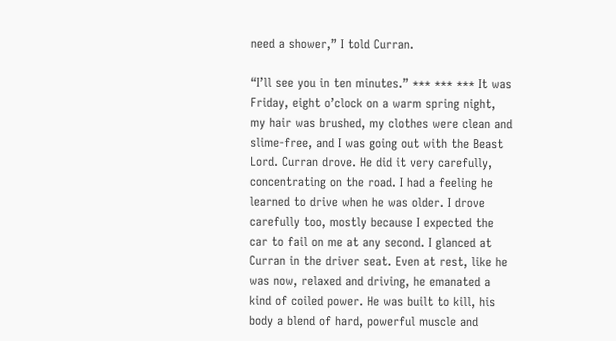need a shower,” I told Curran.

“I’ll see you in ten minutes.” *** *** *** It was Friday, eight o’clock on a warm spring night, my hair was brushed, my clothes were clean and slime-free, and I was going out with the Beast Lord. Curran drove. He did it very carefully, concentrating on the road. I had a feeling he learned to drive when he was older. I drove carefully too, mostly because I expected the car to fail on me at any second. I glanced at Curran in the driver seat. Even at rest, like he was now, relaxed and driving, he emanated a kind of coiled power. He was built to kill, his body a blend of hard, powerful muscle and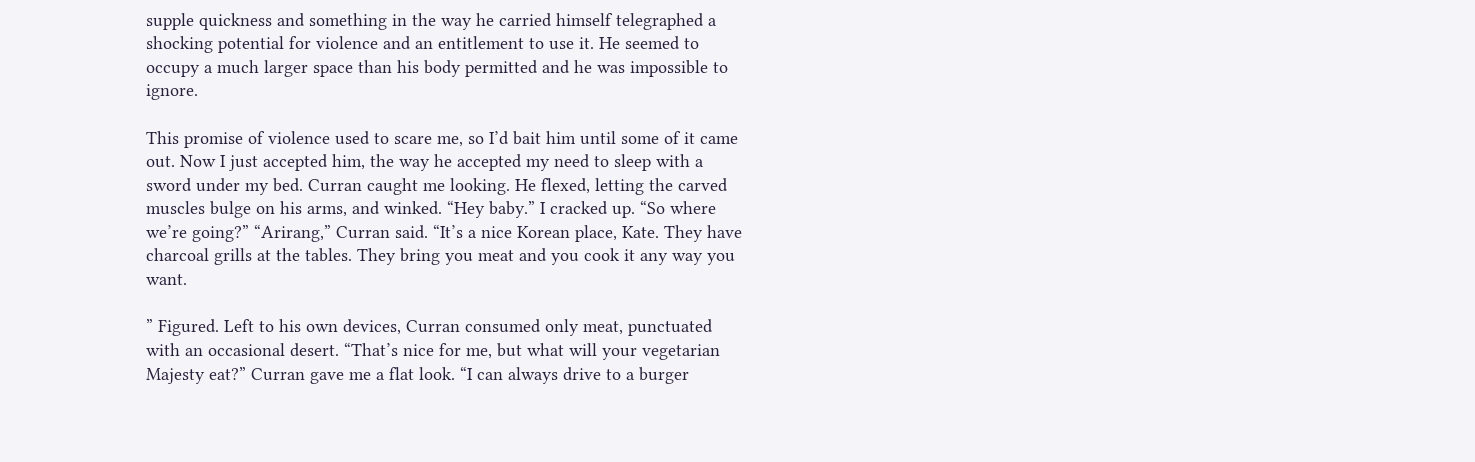supple quickness and something in the way he carried himself telegraphed a shocking potential for violence and an entitlement to use it. He seemed to occupy a much larger space than his body permitted and he was impossible to ignore.

This promise of violence used to scare me, so I’d bait him until some of it came out. Now I just accepted him, the way he accepted my need to sleep with a sword under my bed. Curran caught me looking. He flexed, letting the carved muscles bulge on his arms, and winked. “Hey baby.” I cracked up. “So where we’re going?” “Arirang,” Curran said. “It’s a nice Korean place, Kate. They have charcoal grills at the tables. They bring you meat and you cook it any way you want.

” Figured. Left to his own devices, Curran consumed only meat, punctuated with an occasional desert. “That’s nice for me, but what will your vegetarian Majesty eat?” Curran gave me a flat look. “I can always drive to a burger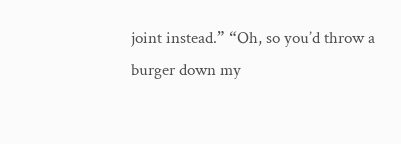joint instead.” “Oh, so you’d throw a burger down my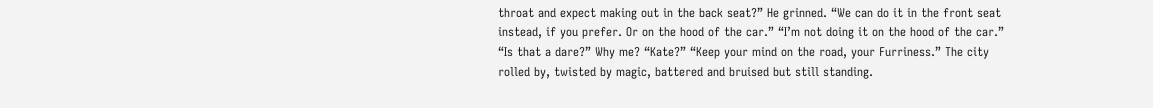throat and expect making out in the back seat?” He grinned. “We can do it in the front seat instead, if you prefer. Or on the hood of the car.” “I’m not doing it on the hood of the car.” “Is that a dare?” Why me? “Kate?” “Keep your mind on the road, your Furriness.” The city rolled by, twisted by magic, battered and bruised but still standing.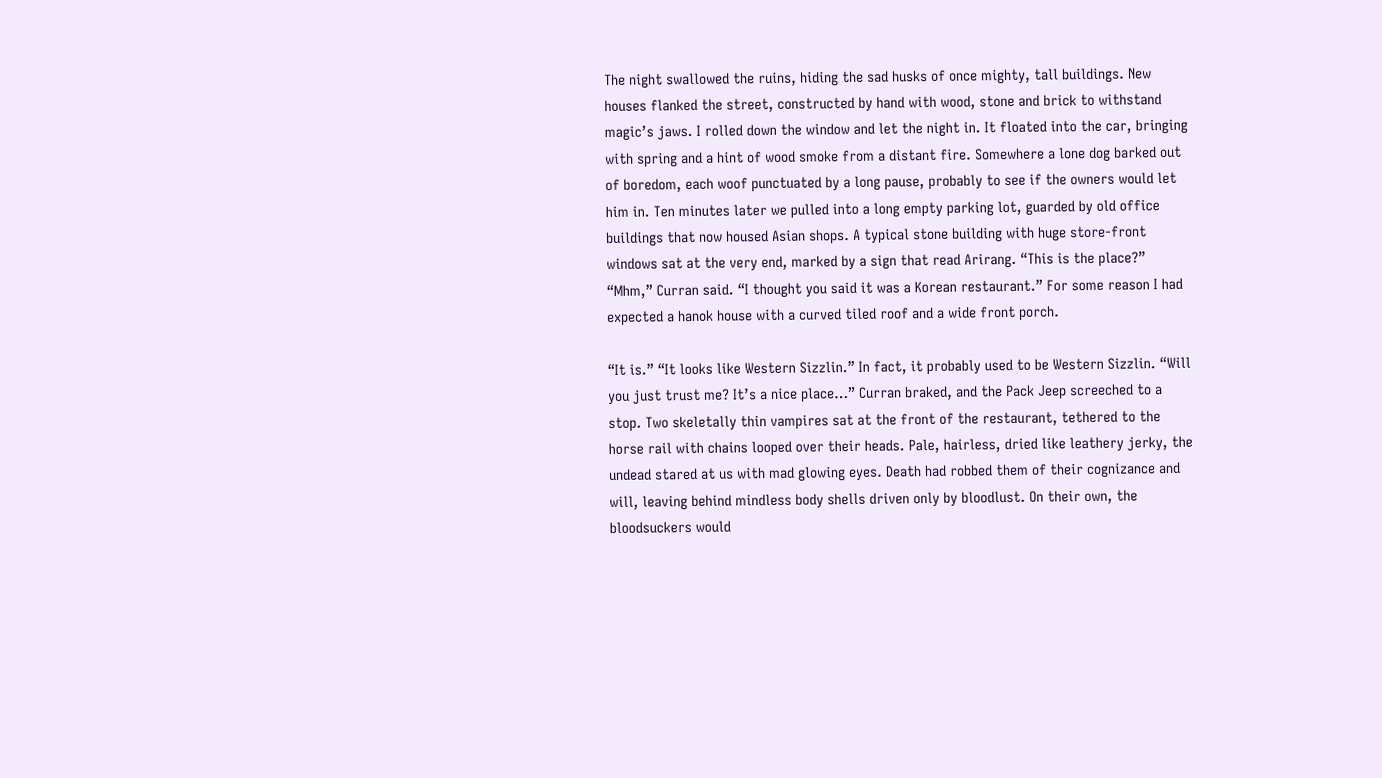The night swallowed the ruins, hiding the sad husks of once mighty, tall buildings. New houses flanked the street, constructed by hand with wood, stone and brick to withstand magic’s jaws. I rolled down the window and let the night in. It floated into the car, bringing with spring and a hint of wood smoke from a distant fire. Somewhere a lone dog barked out of boredom, each woof punctuated by a long pause, probably to see if the owners would let him in. Ten minutes later we pulled into a long empty parking lot, guarded by old office buildings that now housed Asian shops. A typical stone building with huge store-front windows sat at the very end, marked by a sign that read Arirang. “This is the place?” “Mhm,” Curran said. “I thought you said it was a Korean restaurant.” For some reason I had expected a hanok house with a curved tiled roof and a wide front porch.

“It is.” “It looks like Western Sizzlin.” In fact, it probably used to be Western Sizzlin. “Will you just trust me? It’s a nice place…” Curran braked, and the Pack Jeep screeched to a stop. Two skeletally thin vampires sat at the front of the restaurant, tethered to the horse rail with chains looped over their heads. Pale, hairless, dried like leathery jerky, the undead stared at us with mad glowing eyes. Death had robbed them of their cognizance and will, leaving behind mindless body shells driven only by bloodlust. On their own, the bloodsuckers would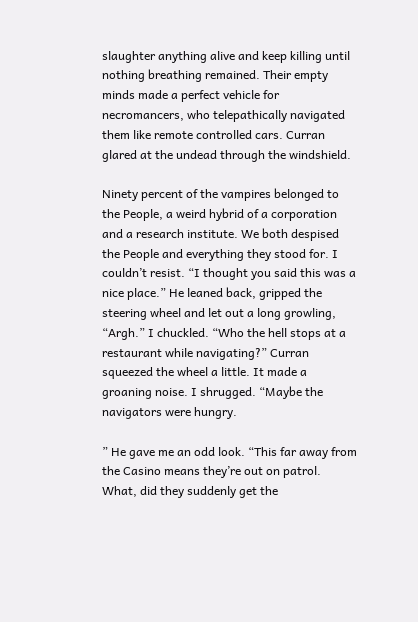slaughter anything alive and keep killing until nothing breathing remained. Their empty minds made a perfect vehicle for necromancers, who telepathically navigated them like remote controlled cars. Curran glared at the undead through the windshield.

Ninety percent of the vampires belonged to the People, a weird hybrid of a corporation and a research institute. We both despised the People and everything they stood for. I couldn’t resist. “I thought you said this was a nice place.” He leaned back, gripped the steering wheel and let out a long growling, “Argh.” I chuckled. “Who the hell stops at a restaurant while navigating?” Curran squeezed the wheel a little. It made a groaning noise. I shrugged. “Maybe the navigators were hungry.

” He gave me an odd look. “This far away from the Casino means they’re out on patrol. What, did they suddenly get the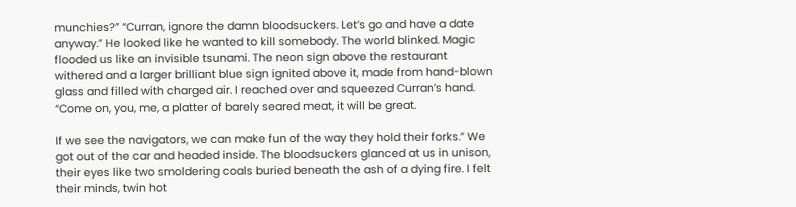munchies?” “Curran, ignore the damn bloodsuckers. Let’s go and have a date anyway.” He looked like he wanted to kill somebody. The world blinked. Magic flooded us like an invisible tsunami. The neon sign above the restaurant withered and a larger brilliant blue sign ignited above it, made from hand-blown glass and filled with charged air. I reached over and squeezed Curran’s hand. “Come on, you, me, a platter of barely seared meat, it will be great.

If we see the navigators, we can make fun of the way they hold their forks.” We got out of the car and headed inside. The bloodsuckers glanced at us in unison, their eyes like two smoldering coals buried beneath the ash of a dying fire. I felt their minds, twin hot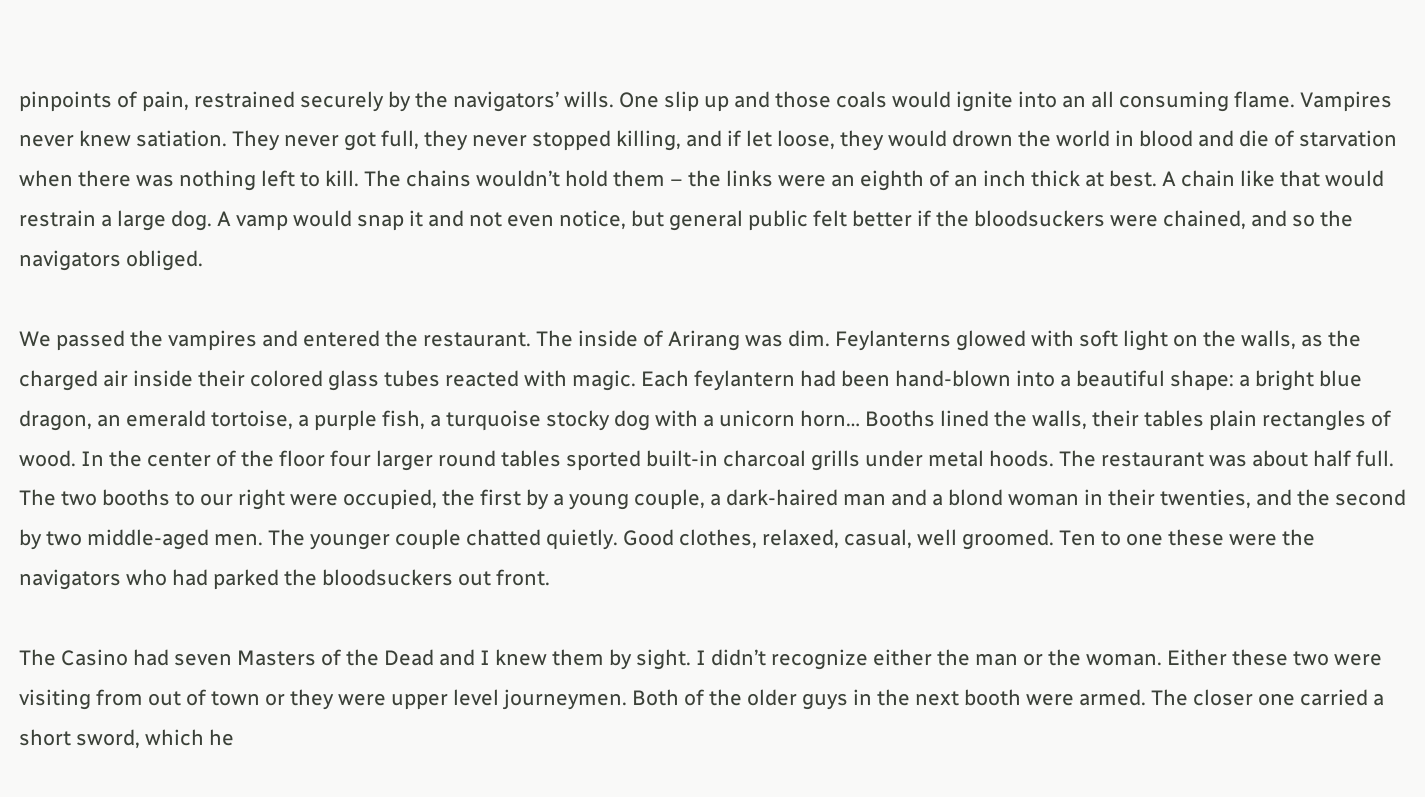pinpoints of pain, restrained securely by the navigators’ wills. One slip up and those coals would ignite into an all consuming flame. Vampires never knew satiation. They never got full, they never stopped killing, and if let loose, they would drown the world in blood and die of starvation when there was nothing left to kill. The chains wouldn’t hold them – the links were an eighth of an inch thick at best. A chain like that would restrain a large dog. A vamp would snap it and not even notice, but general public felt better if the bloodsuckers were chained, and so the navigators obliged.

We passed the vampires and entered the restaurant. The inside of Arirang was dim. Feylanterns glowed with soft light on the walls, as the charged air inside their colored glass tubes reacted with magic. Each feylantern had been hand-blown into a beautiful shape: a bright blue dragon, an emerald tortoise, a purple fish, a turquoise stocky dog with a unicorn horn… Booths lined the walls, their tables plain rectangles of wood. In the center of the floor four larger round tables sported built-in charcoal grills under metal hoods. The restaurant was about half full. The two booths to our right were occupied, the first by a young couple, a dark-haired man and a blond woman in their twenties, and the second by two middle-aged men. The younger couple chatted quietly. Good clothes, relaxed, casual, well groomed. Ten to one these were the navigators who had parked the bloodsuckers out front.

The Casino had seven Masters of the Dead and I knew them by sight. I didn’t recognize either the man or the woman. Either these two were visiting from out of town or they were upper level journeymen. Both of the older guys in the next booth were armed. The closer one carried a short sword, which he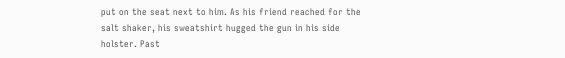put on the seat next to him. As his friend reached for the salt shaker, his sweatshirt hugged the gun in his side holster. Past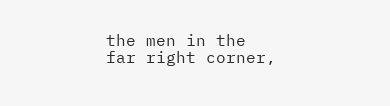the men in the far right corner,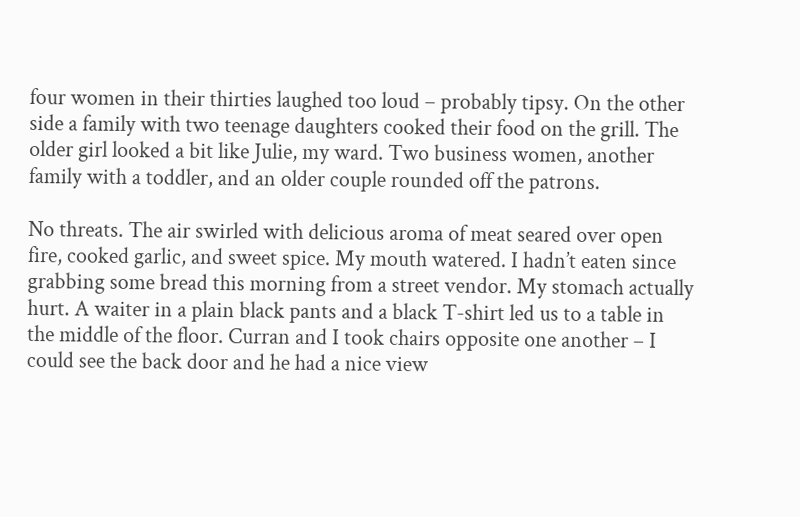four women in their thirties laughed too loud – probably tipsy. On the other side a family with two teenage daughters cooked their food on the grill. The older girl looked a bit like Julie, my ward. Two business women, another family with a toddler, and an older couple rounded off the patrons.

No threats. The air swirled with delicious aroma of meat seared over open fire, cooked garlic, and sweet spice. My mouth watered. I hadn’t eaten since grabbing some bread this morning from a street vendor. My stomach actually hurt. A waiter in a plain black pants and a black T-shirt led us to a table in the middle of the floor. Curran and I took chairs opposite one another – I could see the back door and he had a nice view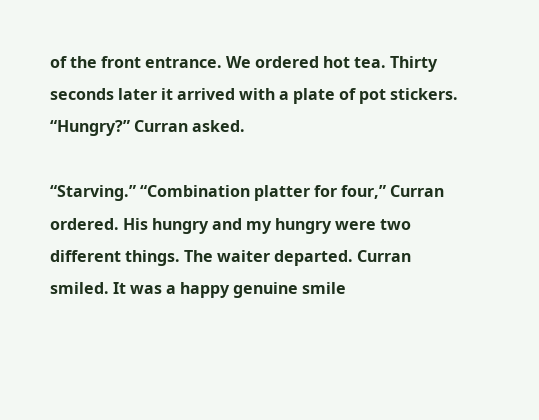of the front entrance. We ordered hot tea. Thirty seconds later it arrived with a plate of pot stickers. “Hungry?” Curran asked.

“Starving.” “Combination platter for four,” Curran ordered. His hungry and my hungry were two different things. The waiter departed. Curran smiled. It was a happy genuine smile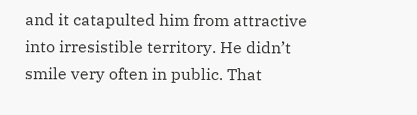and it catapulted him from attractive into irresistible territory. He didn’t smile very often in public. That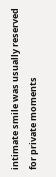intimate smile was usually reserved for private moments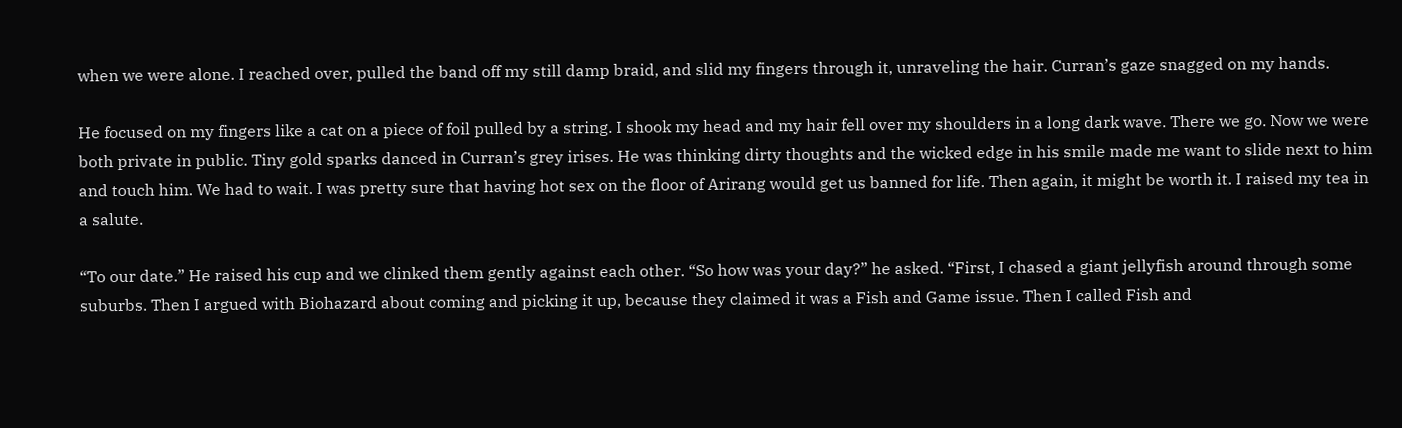when we were alone. I reached over, pulled the band off my still damp braid, and slid my fingers through it, unraveling the hair. Curran’s gaze snagged on my hands.

He focused on my fingers like a cat on a piece of foil pulled by a string. I shook my head and my hair fell over my shoulders in a long dark wave. There we go. Now we were both private in public. Tiny gold sparks danced in Curran’s grey irises. He was thinking dirty thoughts and the wicked edge in his smile made me want to slide next to him and touch him. We had to wait. I was pretty sure that having hot sex on the floor of Arirang would get us banned for life. Then again, it might be worth it. I raised my tea in a salute.

“To our date.” He raised his cup and we clinked them gently against each other. “So how was your day?” he asked. “First, I chased a giant jellyfish around through some suburbs. Then I argued with Biohazard about coming and picking it up, because they claimed it was a Fish and Game issue. Then I called Fish and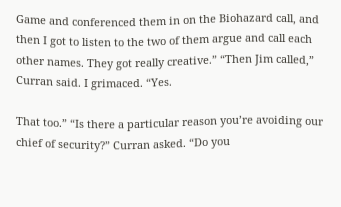Game and conferenced them in on the Biohazard call, and then I got to listen to the two of them argue and call each other names. They got really creative.” “Then Jim called,” Curran said. I grimaced. “Yes.

That too.” “Is there a particular reason you’re avoiding our chief of security?” Curran asked. “Do you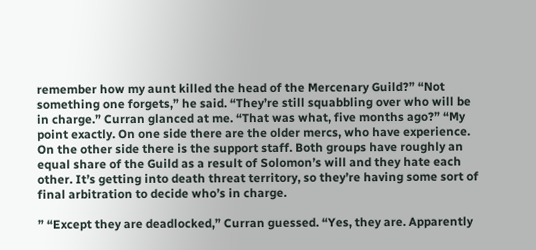remember how my aunt killed the head of the Mercenary Guild?” “Not something one forgets,” he said. “They’re still squabbling over who will be in charge.” Curran glanced at me. “That was what, five months ago?” “My point exactly. On one side there are the older mercs, who have experience. On the other side there is the support staff. Both groups have roughly an equal share of the Guild as a result of Solomon’s will and they hate each other. It’s getting into death threat territory, so they’re having some sort of final arbitration to decide who’s in charge.

” “Except they are deadlocked,” Curran guessed. “Yes, they are. Apparently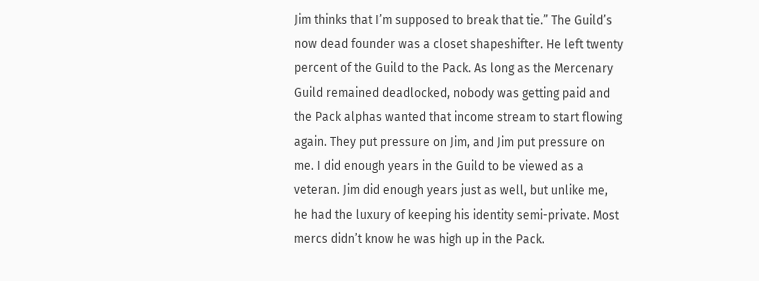Jim thinks that I’m supposed to break that tie.” The Guild’s now dead founder was a closet shapeshifter. He left twenty percent of the Guild to the Pack. As long as the Mercenary Guild remained deadlocked, nobody was getting paid and the Pack alphas wanted that income stream to start flowing again. They put pressure on Jim, and Jim put pressure on me. I did enough years in the Guild to be viewed as a veteran. Jim did enough years just as well, but unlike me, he had the luxury of keeping his identity semi-private. Most mercs didn’t know he was high up in the Pack.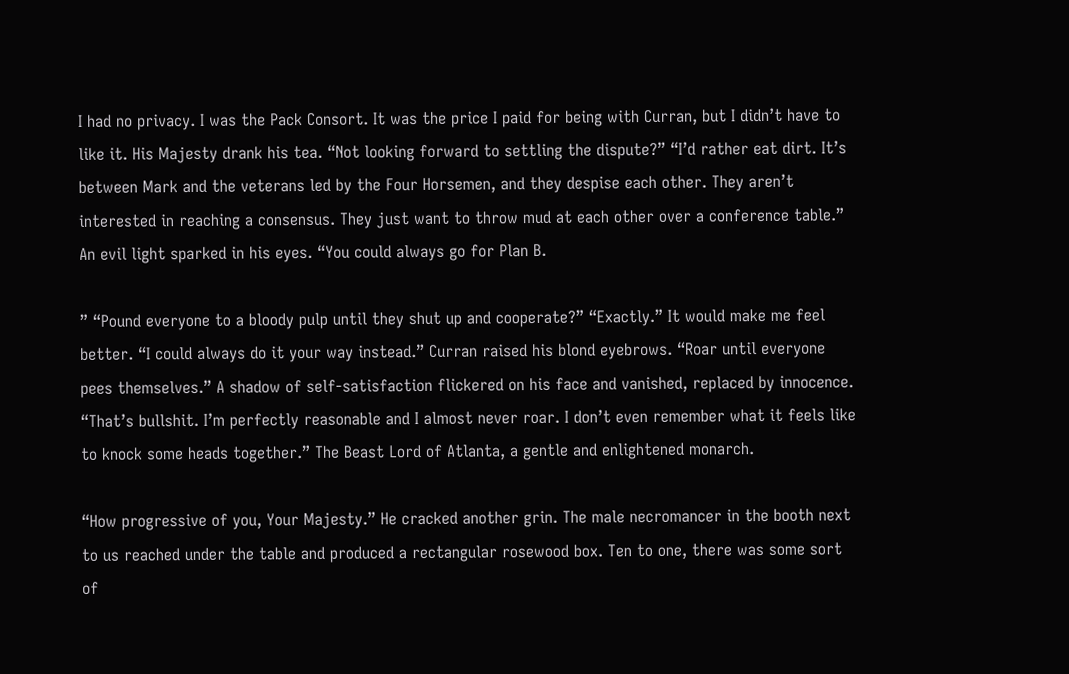I had no privacy. I was the Pack Consort. It was the price I paid for being with Curran, but I didn’t have to like it. His Majesty drank his tea. “Not looking forward to settling the dispute?” “I’d rather eat dirt. It’s between Mark and the veterans led by the Four Horsemen, and they despise each other. They aren’t interested in reaching a consensus. They just want to throw mud at each other over a conference table.” An evil light sparked in his eyes. “You could always go for Plan B.

” “Pound everyone to a bloody pulp until they shut up and cooperate?” “Exactly.” It would make me feel better. “I could always do it your way instead.” Curran raised his blond eyebrows. “Roar until everyone pees themselves.” A shadow of self-satisfaction flickered on his face and vanished, replaced by innocence. “That’s bullshit. I’m perfectly reasonable and I almost never roar. I don’t even remember what it feels like to knock some heads together.” The Beast Lord of Atlanta, a gentle and enlightened monarch.

“How progressive of you, Your Majesty.” He cracked another grin. The male necromancer in the booth next to us reached under the table and produced a rectangular rosewood box. Ten to one, there was some sort of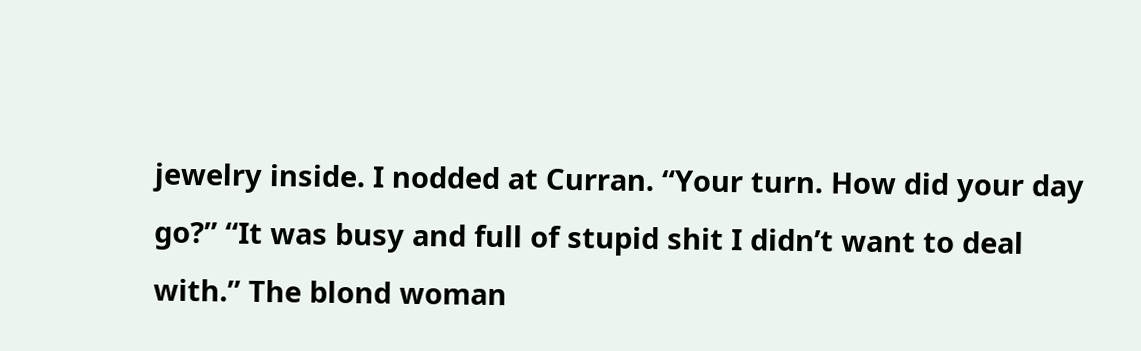jewelry inside. I nodded at Curran. “Your turn. How did your day go?” “It was busy and full of stupid shit I didn’t want to deal with.” The blond woman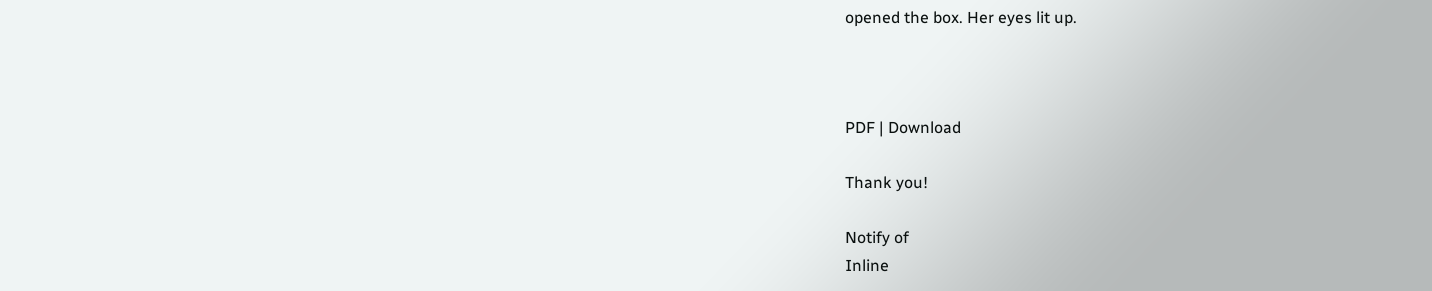opened the box. Her eyes lit up.



PDF | Download

Thank you!

Notify of
Inline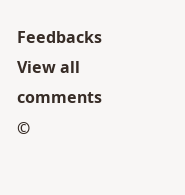Feedbacks
View all comments ©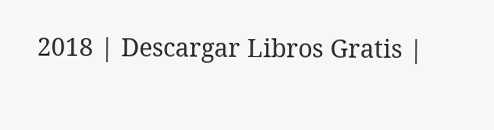2018 | Descargar Libros Gratis |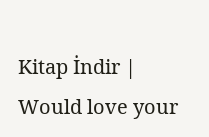Kitap İndir |
Would love your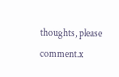thoughts, please comment.x